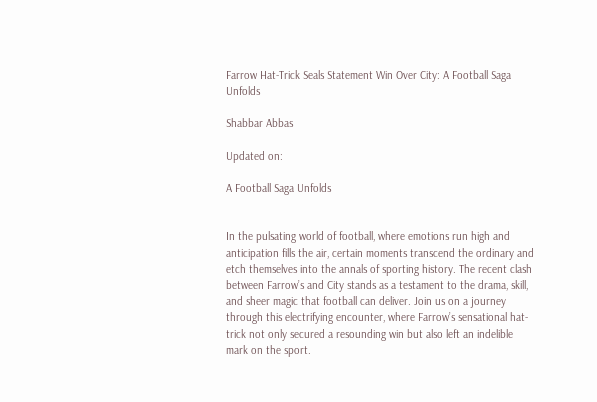Farrow Hat-Trick Seals Statement Win Over City: A Football Saga Unfolds

Shabbar Abbas

Updated on:

A Football Saga Unfolds


In the pulsating world of football, where emotions run high and anticipation fills the air, certain moments transcend the ordinary and etch themselves into the annals of sporting history. The recent clash between Farrow’s and City stands as a testament to the drama, skill, and sheer magic that football can deliver. Join us on a journey through this electrifying encounter, where Farrow’s sensational hat-trick not only secured a resounding win but also left an indelible mark on the sport.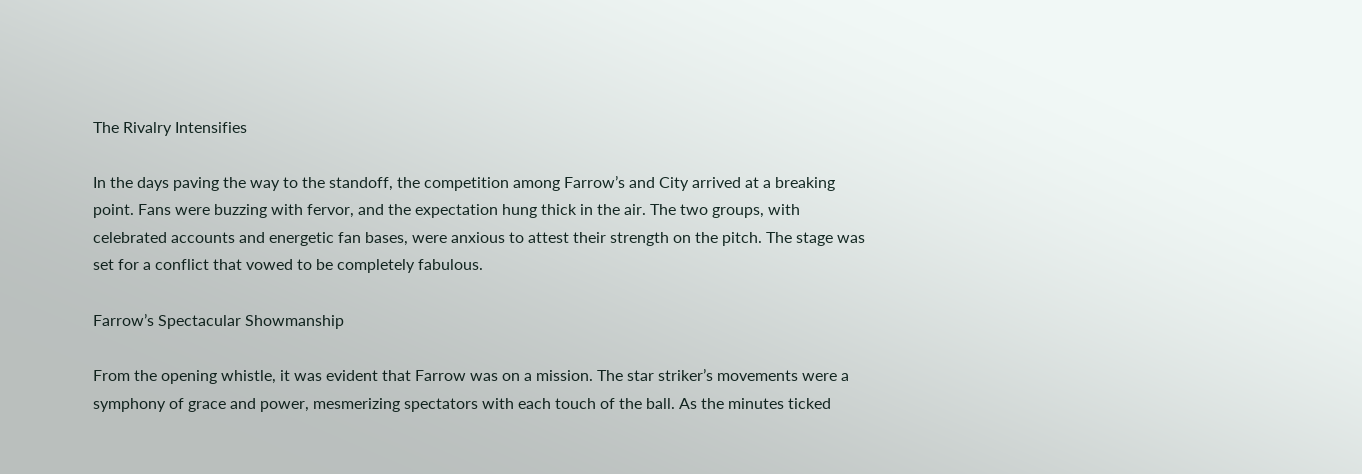The Rivalry Intensifies

In the days paving the way to the standoff, the competition among Farrow’s and City arrived at a breaking point. Fans were buzzing with fervor, and the expectation hung thick in the air. The two groups, with celebrated accounts and energetic fan bases, were anxious to attest their strength on the pitch. The stage was set for a conflict that vowed to be completely fabulous.

Farrow’s Spectacular Showmanship

From the opening whistle, it was evident that Farrow was on a mission. The star striker’s movements were a symphony of grace and power, mesmerizing spectators with each touch of the ball. As the minutes ticked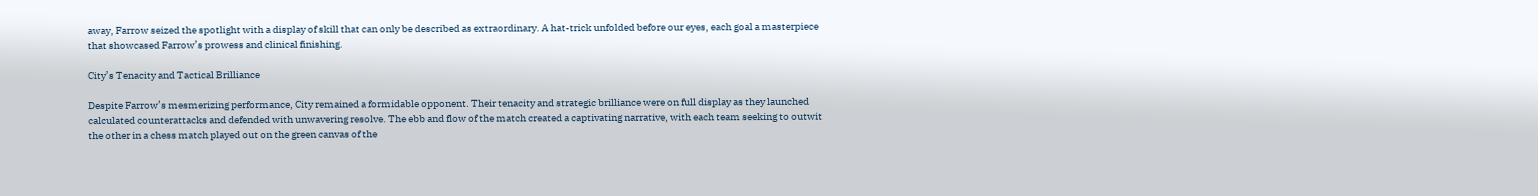away, Farrow seized the spotlight with a display of skill that can only be described as extraordinary. A hat-trick unfolded before our eyes, each goal a masterpiece that showcased Farrow’s prowess and clinical finishing.

City’s Tenacity and Tactical Brilliance

Despite Farrow’s mesmerizing performance, City remained a formidable opponent. Their tenacity and strategic brilliance were on full display as they launched calculated counterattacks and defended with unwavering resolve. The ebb and flow of the match created a captivating narrative, with each team seeking to outwit the other in a chess match played out on the green canvas of the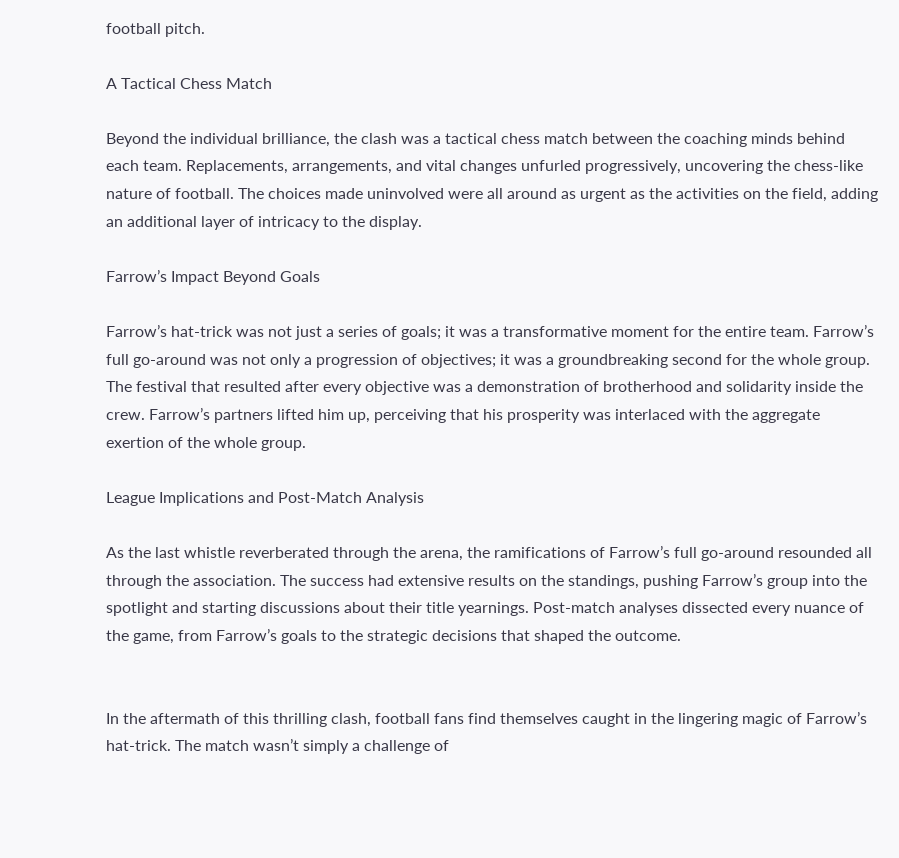football pitch.

A Tactical Chess Match

Beyond the individual brilliance, the clash was a tactical chess match between the coaching minds behind each team. Replacements, arrangements, and vital changes unfurled progressively, uncovering the chess-like nature of football. The choices made uninvolved were all around as urgent as the activities on the field, adding an additional layer of intricacy to the display.

Farrow’s Impact Beyond Goals

Farrow’s hat-trick was not just a series of goals; it was a transformative moment for the entire team. Farrow’s full go-around was not only a progression of objectives; it was a groundbreaking second for the whole group. The festival that resulted after every objective was a demonstration of brotherhood and solidarity inside the crew. Farrow’s partners lifted him up, perceiving that his prosperity was interlaced with the aggregate exertion of the whole group.

League Implications and Post-Match Analysis

As the last whistle reverberated through the arena, the ramifications of Farrow’s full go-around resounded all through the association. The success had extensive results on the standings, pushing Farrow’s group into the spotlight and starting discussions about their title yearnings. Post-match analyses dissected every nuance of the game, from Farrow’s goals to the strategic decisions that shaped the outcome.


In the aftermath of this thrilling clash, football fans find themselves caught in the lingering magic of Farrow’s hat-trick. The match wasn’t simply a challenge of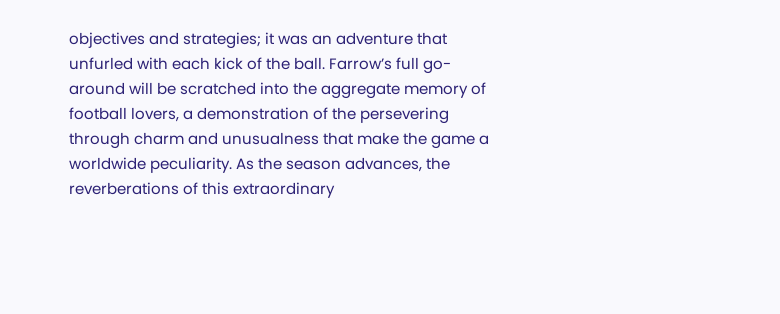objectives and strategies; it was an adventure that unfurled with each kick of the ball. Farrow’s full go-around will be scratched into the aggregate memory of football lovers, a demonstration of the persevering through charm and unusualness that make the game a worldwide peculiarity. As the season advances, the reverberations of this extraordinary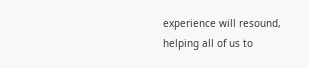experience will resound, helping all of us to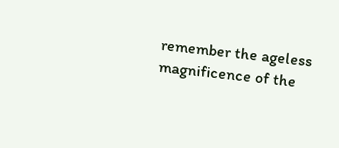remember the ageless magnificence of the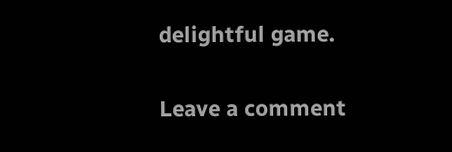delightful game.

Leave a comment